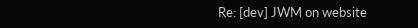Re: [dev] JWM on website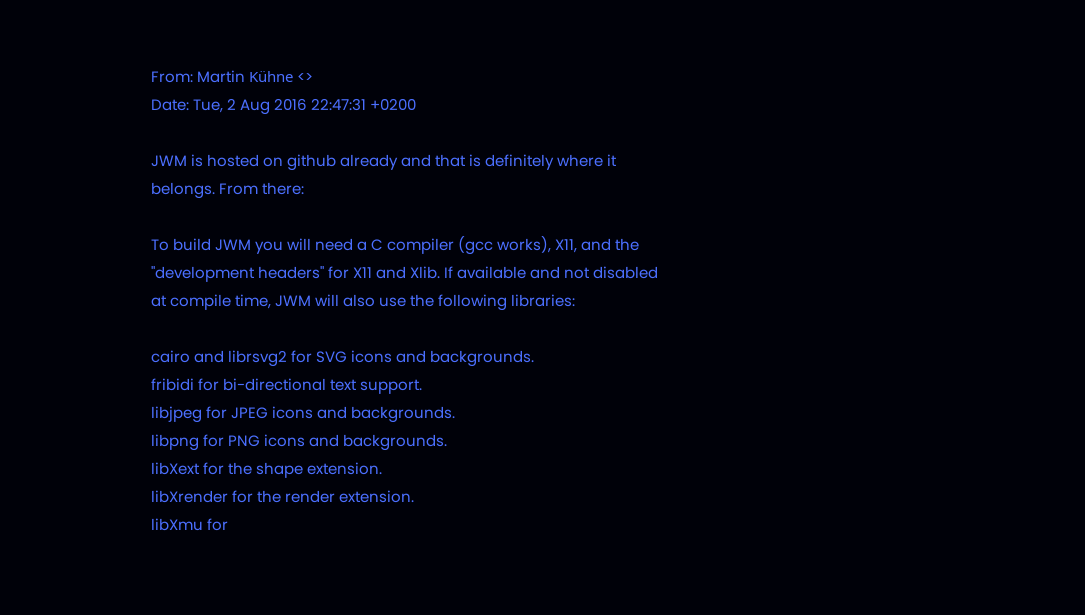From: Martin Kühne <>
Date: Tue, 2 Aug 2016 22:47:31 +0200

JWM is hosted on github already and that is definitely where it
belongs. From there:

To build JWM you will need a C compiler (gcc works), X11, and the
"development headers" for X11 and Xlib. If available and not disabled
at compile time, JWM will also use the following libraries:

cairo and librsvg2 for SVG icons and backgrounds.
fribidi for bi-directional text support.
libjpeg for JPEG icons and backgrounds.
libpng for PNG icons and backgrounds.
libXext for the shape extension.
libXrender for the render extension.
libXmu for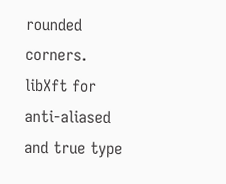rounded corners.
libXft for anti-aliased and true type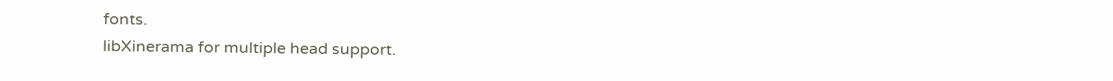fonts.
libXinerama for multiple head support.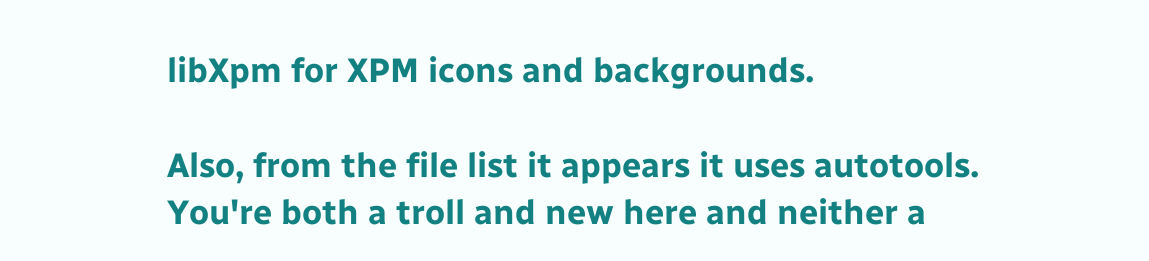libXpm for XPM icons and backgrounds.

Also, from the file list it appears it uses autotools.
You're both a troll and new here and neither a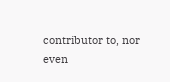contributor to, nor
even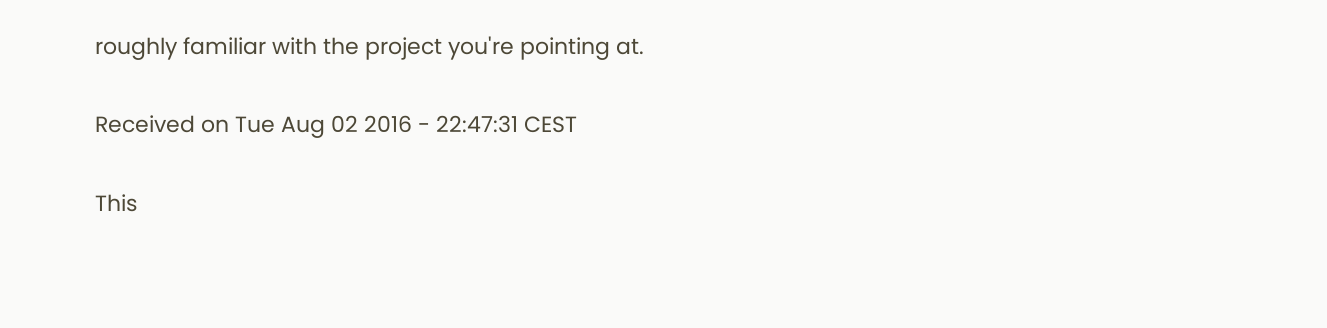roughly familiar with the project you're pointing at.

Received on Tue Aug 02 2016 - 22:47:31 CEST

This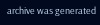archive was generated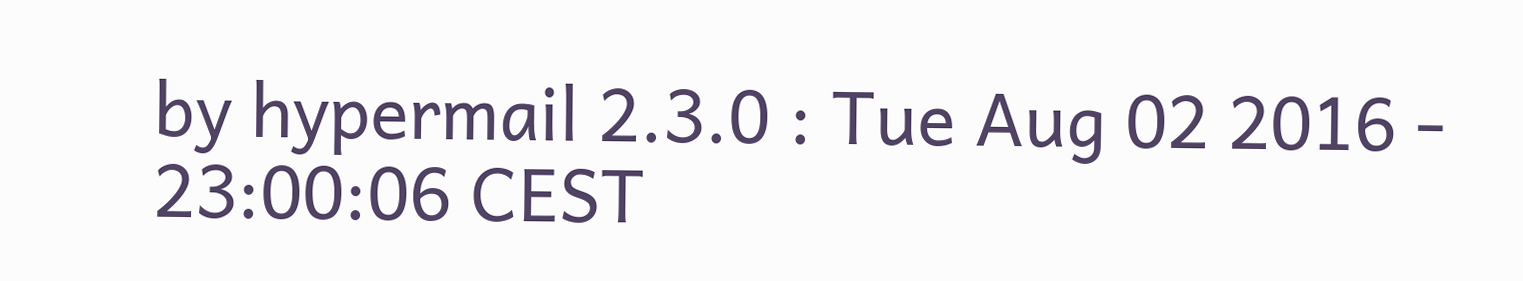by hypermail 2.3.0 : Tue Aug 02 2016 - 23:00:06 CEST